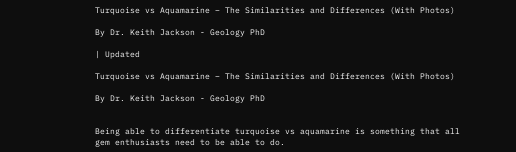Turquoise vs Aquamarine – The Similarities and Differences (With Photos)

By Dr. Keith Jackson - Geology PhD

| Updated

Turquoise vs Aquamarine – The Similarities and Differences (With Photos)

By Dr. Keith Jackson - Geology PhD


Being able to differentiate turquoise vs aquamarine is something that all gem enthusiasts need to be able to do.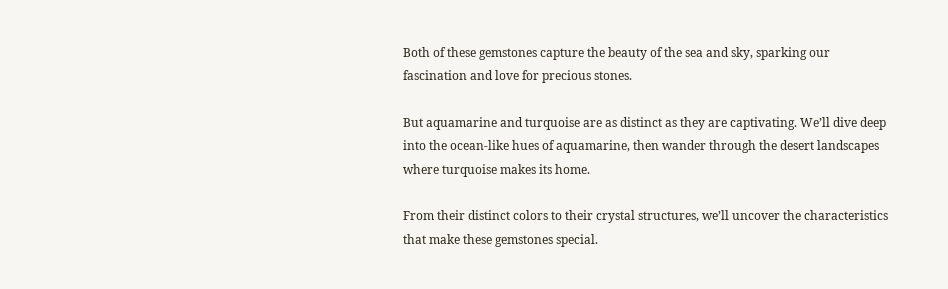Both of these gemstones capture the beauty of the sea and sky, sparking our fascination and love for precious stones.

But aquamarine and turquoise are as distinct as they are captivating. We’ll dive deep into the ocean-like hues of aquamarine, then wander through the desert landscapes where turquoise makes its home.

From their distinct colors to their crystal structures, we’ll uncover the characteristics that make these gemstones special.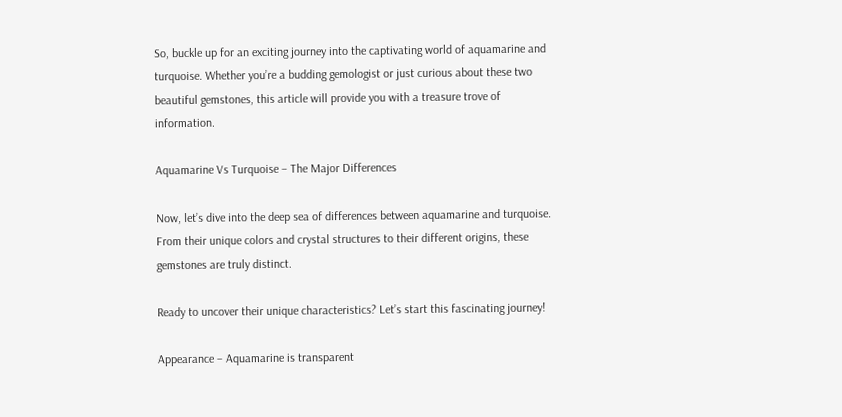So, buckle up for an exciting journey into the captivating world of aquamarine and turquoise. Whether you’re a budding gemologist or just curious about these two beautiful gemstones, this article will provide you with a treasure trove of information.

Aquamarine Vs Turquoise – The Major Differences

Now, let’s dive into the deep sea of differences between aquamarine and turquoise. From their unique colors and crystal structures to their different origins, these gemstones are truly distinct.

Ready to uncover their unique characteristics? Let’s start this fascinating journey!

Appearance – Aquamarine is transparent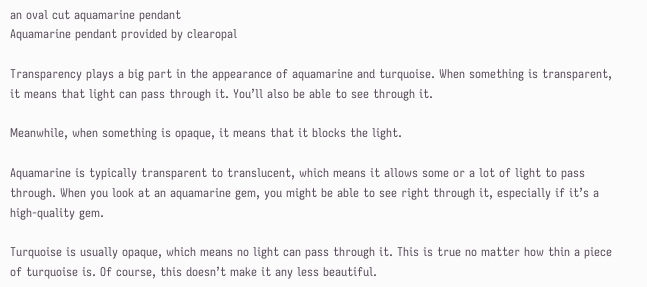an oval cut aquamarine pendant
Aquamarine pendant provided by clearopal

Transparency plays a big part in the appearance of aquamarine and turquoise. When something is transparent, it means that light can pass through it. You’ll also be able to see through it.

Meanwhile, when something is opaque, it means that it blocks the light.

Aquamarine is typically transparent to translucent, which means it allows some or a lot of light to pass through. When you look at an aquamarine gem, you might be able to see right through it, especially if it’s a high-quality gem.

Turquoise is usually opaque, which means no light can pass through it. This is true no matter how thin a piece of turquoise is. Of course, this doesn’t make it any less beautiful.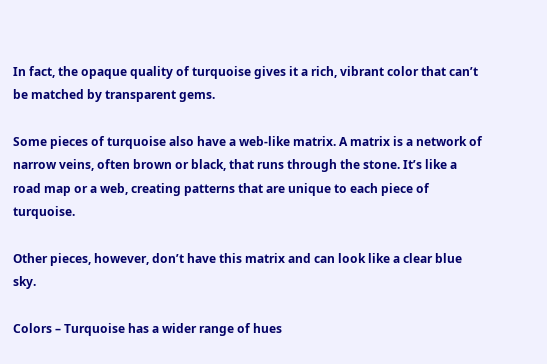In fact, the opaque quality of turquoise gives it a rich, vibrant color that can’t be matched by transparent gems.

Some pieces of turquoise also have a web-like matrix. A matrix is a network of narrow veins, often brown or black, that runs through the stone. It’s like a road map or a web, creating patterns that are unique to each piece of turquoise.

Other pieces, however, don’t have this matrix and can look like a clear blue sky.

Colors – Turquoise has a wider range of hues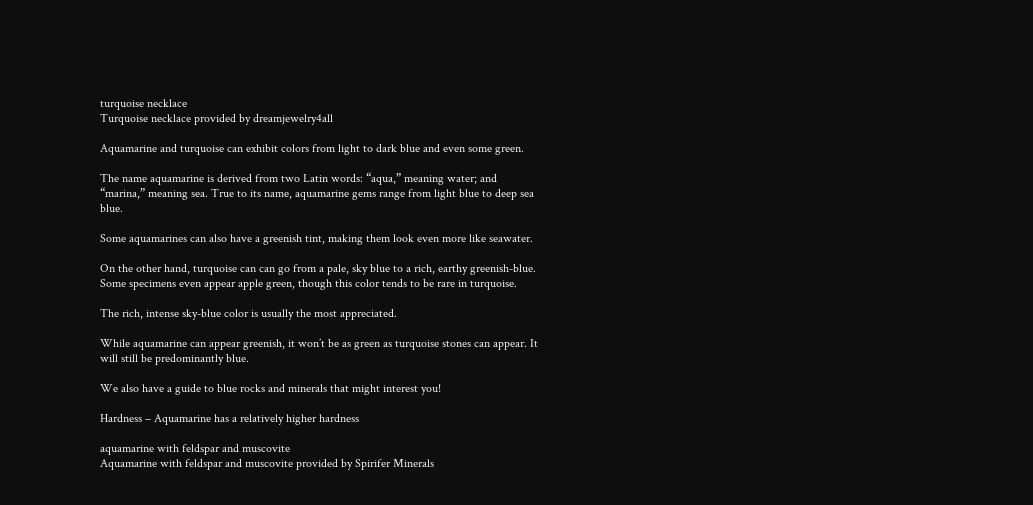turquoise necklace
Turquoise necklace provided by dreamjewelry4all

Aquamarine and turquoise can exhibit colors from light to dark blue and even some green.

The name aquamarine is derived from two Latin words: “aqua,” meaning water; and “marina,” meaning sea. True to its name, aquamarine gems range from light blue to deep sea blue.

Some aquamarines can also have a greenish tint, making them look even more like seawater.

On the other hand, turquoise can can go from a pale, sky blue to a rich, earthy greenish-blue. Some specimens even appear apple green, though this color tends to be rare in turquoise.

The rich, intense sky-blue color is usually the most appreciated.

While aquamarine can appear greenish, it won’t be as green as turquoise stones can appear. It will still be predominantly blue.

We also have a guide to blue rocks and minerals that might interest you!

Hardness – Aquamarine has a relatively higher hardness

aquamarine with feldspar and muscovite
Aquamarine with feldspar and muscovite provided by Spirifer Minerals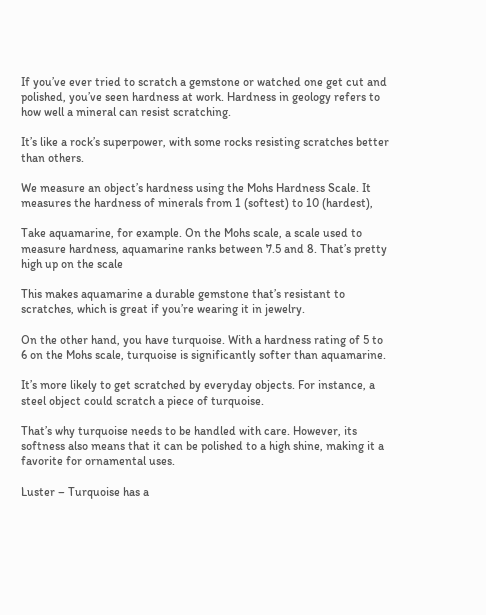If you’ve ever tried to scratch a gemstone or watched one get cut and polished, you’ve seen hardness at work. Hardness in geology refers to how well a mineral can resist scratching.

It’s like a rock’s superpower, with some rocks resisting scratches better than others.

We measure an object’s hardness using the Mohs Hardness Scale. It measures the hardness of minerals from 1 (softest) to 10 (hardest),

Take aquamarine, for example. On the Mohs scale, a scale used to measure hardness, aquamarine ranks between 7.5 and 8. That’s pretty high up on the scale

This makes aquamarine a durable gemstone that’s resistant to scratches, which is great if you’re wearing it in jewelry.

On the other hand, you have turquoise. With a hardness rating of 5 to 6 on the Mohs scale, turquoise is significantly softer than aquamarine.

It’s more likely to get scratched by everyday objects. For instance, a steel object could scratch a piece of turquoise.

That’s why turquoise needs to be handled with care. However, its softness also means that it can be polished to a high shine, making it a favorite for ornamental uses.

Luster – Turquoise has a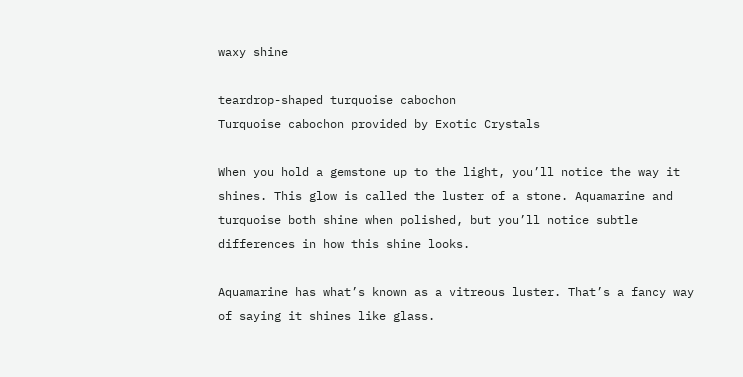waxy shine

teardrop-shaped turquoise cabochon
Turquoise cabochon provided by Exotic Crystals

When you hold a gemstone up to the light, you’ll notice the way it shines. This glow is called the luster of a stone. Aquamarine and turquoise both shine when polished, but you’ll notice subtle differences in how this shine looks.

Aquamarine has what’s known as a vitreous luster. That’s a fancy way of saying it shines like glass.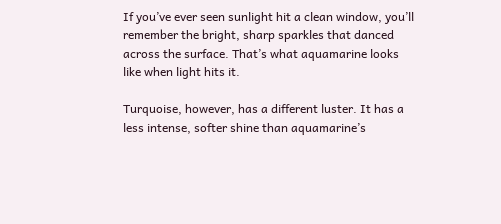If you’ve ever seen sunlight hit a clean window, you’ll remember the bright, sharp sparkles that danced across the surface. That’s what aquamarine looks like when light hits it.

Turquoise, however, has a different luster. It has a less intense, softer shine than aquamarine’s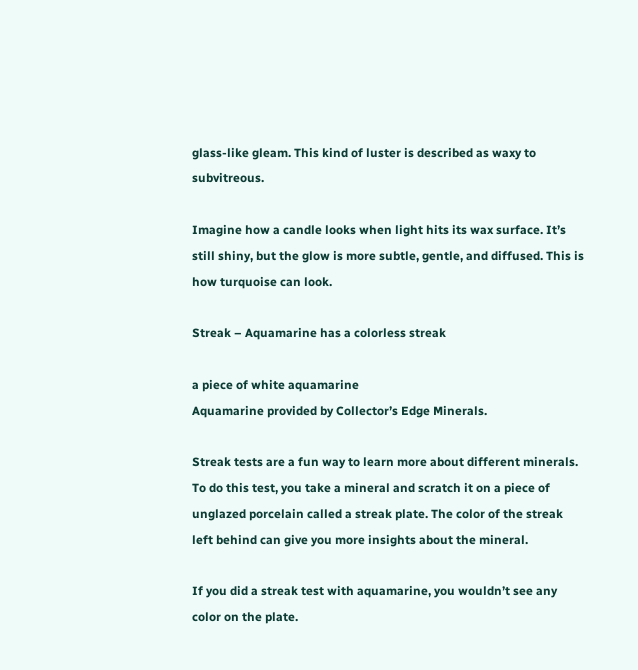glass-like gleam. This kind of luster is described as waxy to subvitreous.

Imagine how a candle looks when light hits its wax surface. It’s still shiny, but the glow is more subtle, gentle, and diffused. This is how turquoise can look.

Streak – Aquamarine has a colorless streak

a piece of white aquamarine
Aquamarine provided by Collector’s Edge Minerals.

Streak tests are a fun way to learn more about different minerals. To do this test, you take a mineral and scratch it on a piece of unglazed porcelain called a streak plate. The color of the streak left behind can give you more insights about the mineral.

If you did a streak test with aquamarine, you wouldn’t see any color on the plate.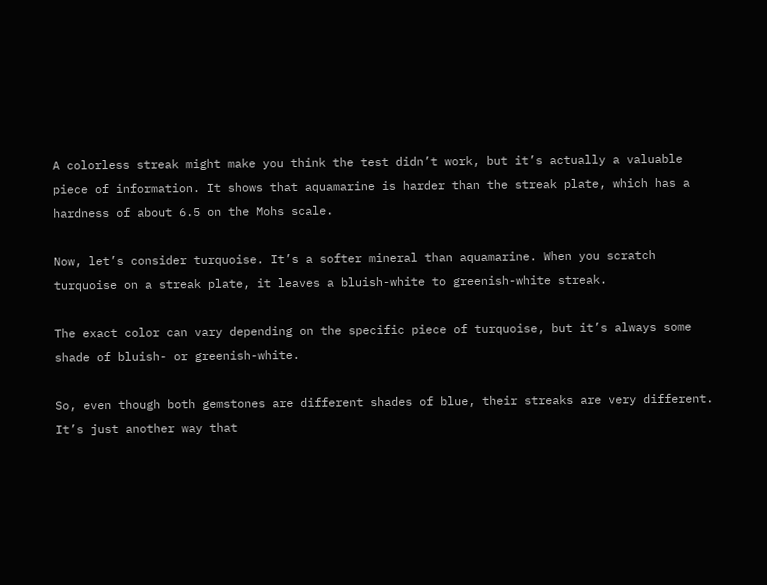A colorless streak might make you think the test didn’t work, but it’s actually a valuable piece of information. It shows that aquamarine is harder than the streak plate, which has a hardness of about 6.5 on the Mohs scale.

Now, let’s consider turquoise. It’s a softer mineral than aquamarine. When you scratch turquoise on a streak plate, it leaves a bluish-white to greenish-white streak.

The exact color can vary depending on the specific piece of turquoise, but it’s always some shade of bluish- or greenish-white.

So, even though both gemstones are different shades of blue, their streaks are very different. It’s just another way that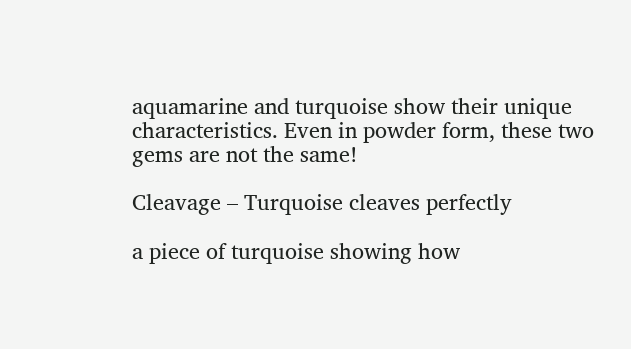aquamarine and turquoise show their unique characteristics. Even in powder form, these two gems are not the same!

Cleavage – Turquoise cleaves perfectly

a piece of turquoise showing how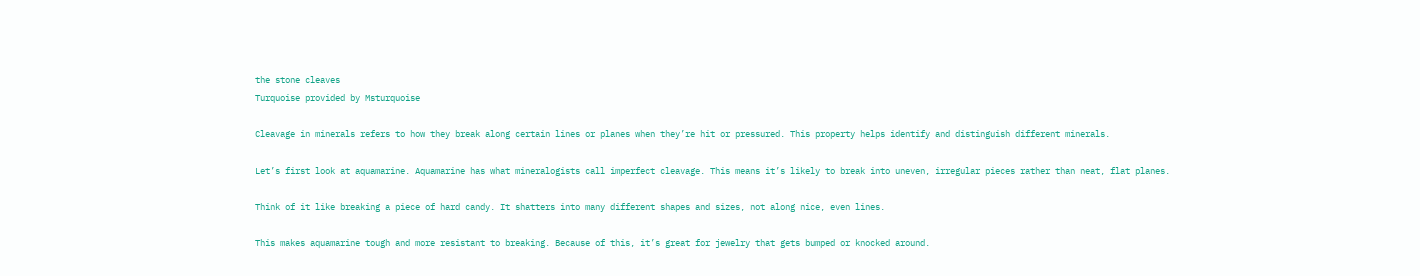the stone cleaves
Turquoise provided by Msturquoise

Cleavage in minerals refers to how they break along certain lines or planes when they’re hit or pressured. This property helps identify and distinguish different minerals.

Let’s first look at aquamarine. Aquamarine has what mineralogists call imperfect cleavage. This means it’s likely to break into uneven, irregular pieces rather than neat, flat planes.

Think of it like breaking a piece of hard candy. It shatters into many different shapes and sizes, not along nice, even lines.

This makes aquamarine tough and more resistant to breaking. Because of this, it’s great for jewelry that gets bumped or knocked around.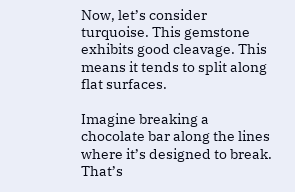Now, let’s consider turquoise. This gemstone exhibits good cleavage. This means it tends to split along flat surfaces.

Imagine breaking a chocolate bar along the lines where it’s designed to break. That’s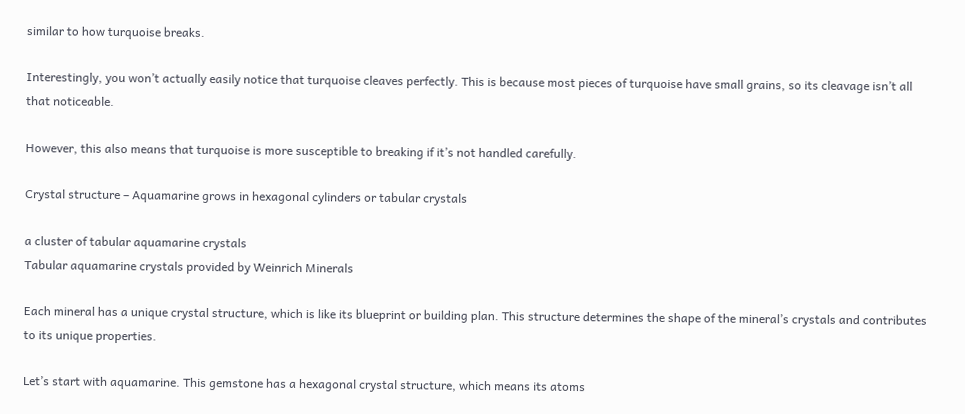similar to how turquoise breaks.

Interestingly, you won’t actually easily notice that turquoise cleaves perfectly. This is because most pieces of turquoise have small grains, so its cleavage isn’t all that noticeable.

However, this also means that turquoise is more susceptible to breaking if it’s not handled carefully.

Crystal structure – Aquamarine grows in hexagonal cylinders or tabular crystals

a cluster of tabular aquamarine crystals
Tabular aquamarine crystals provided by Weinrich Minerals

Each mineral has a unique crystal structure, which is like its blueprint or building plan. This structure determines the shape of the mineral’s crystals and contributes to its unique properties.

Let’s start with aquamarine. This gemstone has a hexagonal crystal structure, which means its atoms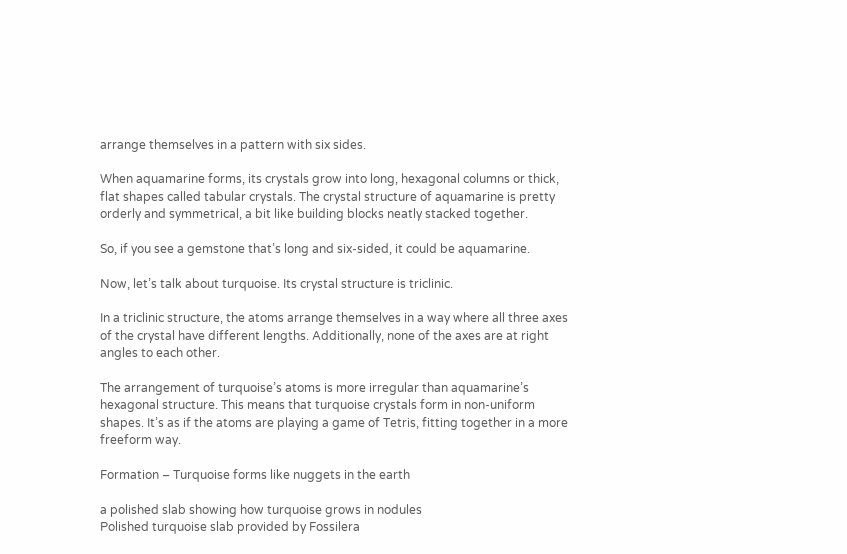arrange themselves in a pattern with six sides.

When aquamarine forms, its crystals grow into long, hexagonal columns or thick, flat shapes called tabular crystals. The crystal structure of aquamarine is pretty orderly and symmetrical, a bit like building blocks neatly stacked together.

So, if you see a gemstone that’s long and six-sided, it could be aquamarine.

Now, let’s talk about turquoise. Its crystal structure is triclinic.

In a triclinic structure, the atoms arrange themselves in a way where all three axes of the crystal have different lengths. Additionally, none of the axes are at right angles to each other.

The arrangement of turquoise’s atoms is more irregular than aquamarine’s hexagonal structure. This means that turquoise crystals form in non-uniform shapes. It’s as if the atoms are playing a game of Tetris, fitting together in a more freeform way.

Formation – Turquoise forms like nuggets in the earth

a polished slab showing how turquoise grows in nodules
Polished turquoise slab provided by Fossilera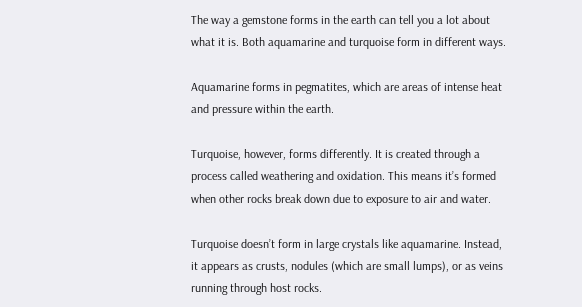The way a gemstone forms in the earth can tell you a lot about what it is. Both aquamarine and turquoise form in different ways.

Aquamarine forms in pegmatites, which are areas of intense heat and pressure within the earth.

Turquoise, however, forms differently. It is created through a process called weathering and oxidation. This means it’s formed when other rocks break down due to exposure to air and water.

Turquoise doesn’t form in large crystals like aquamarine. Instead, it appears as crusts, nodules (which are small lumps), or as veins running through host rocks.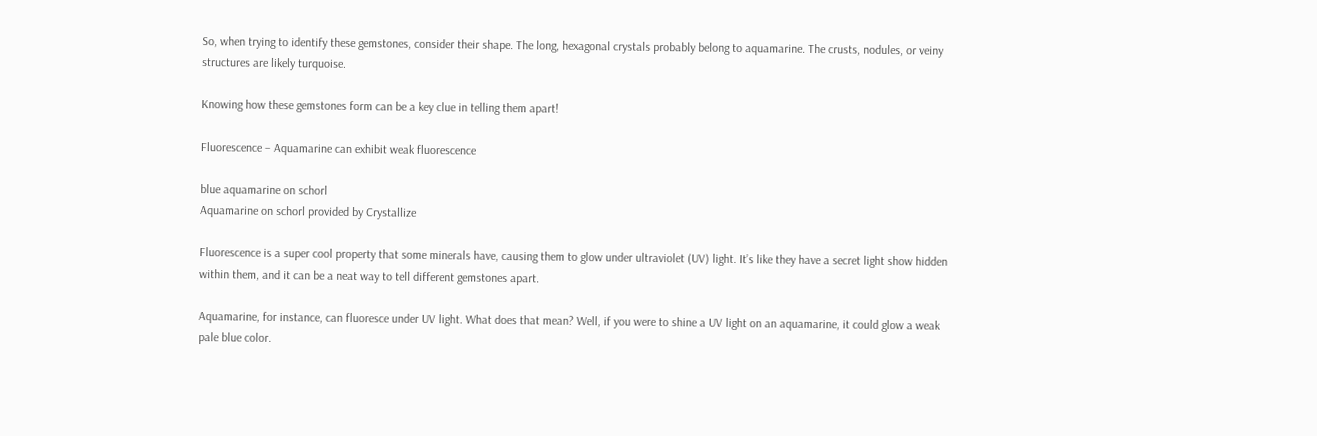So, when trying to identify these gemstones, consider their shape. The long, hexagonal crystals probably belong to aquamarine. The crusts, nodules, or veiny structures are likely turquoise.

Knowing how these gemstones form can be a key clue in telling them apart!

Fluorescence – Aquamarine can exhibit weak fluorescence

blue aquamarine on schorl
Aquamarine on schorl provided by Crystallize

Fluorescence is a super cool property that some minerals have, causing them to glow under ultraviolet (UV) light. It’s like they have a secret light show hidden within them, and it can be a neat way to tell different gemstones apart.

Aquamarine, for instance, can fluoresce under UV light. What does that mean? Well, if you were to shine a UV light on an aquamarine, it could glow a weak pale blue color.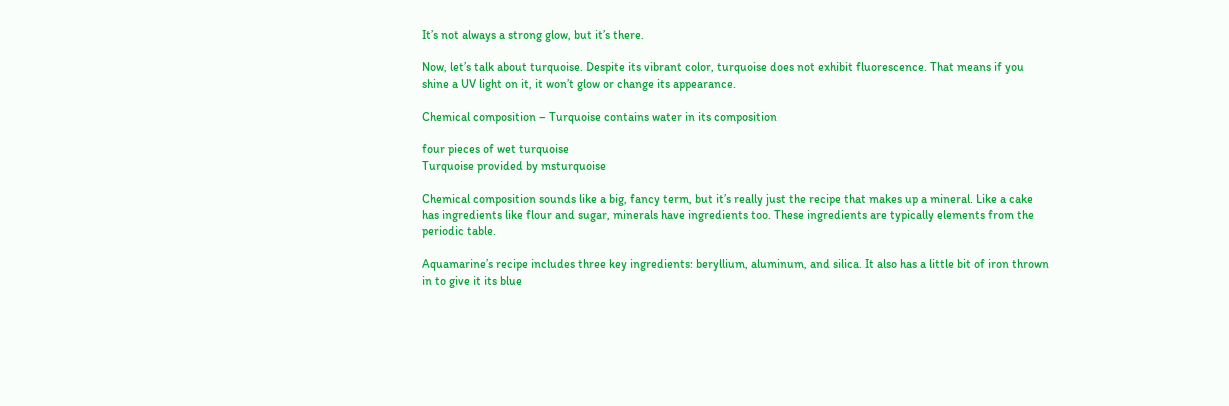It’s not always a strong glow, but it’s there.

Now, let’s talk about turquoise. Despite its vibrant color, turquoise does not exhibit fluorescence. That means if you shine a UV light on it, it won’t glow or change its appearance.

Chemical composition – Turquoise contains water in its composition

four pieces of wet turquoise
Turquoise provided by msturquoise

Chemical composition sounds like a big, fancy term, but it’s really just the recipe that makes up a mineral. Like a cake has ingredients like flour and sugar, minerals have ingredients too. These ingredients are typically elements from the periodic table.

Aquamarine’s recipe includes three key ingredients: beryllium, aluminum, and silica. It also has a little bit of iron thrown in to give it its blue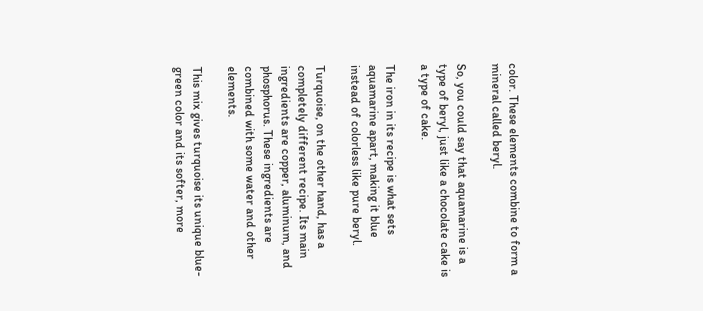color. These elements combine to form a mineral called beryl.

So, you could say that aquamarine is a type of beryl, just like a chocolate cake is a type of cake.

The iron in its recipe is what sets aquamarine apart, making it blue instead of colorless like pure beryl.

Turquoise, on the other hand, has a completely different recipe. Its main ingredients are copper, aluminum, and phosphorus. These ingredients are combined with some water and other elements.

This mix gives turquoise its unique blue-green color and its softer, more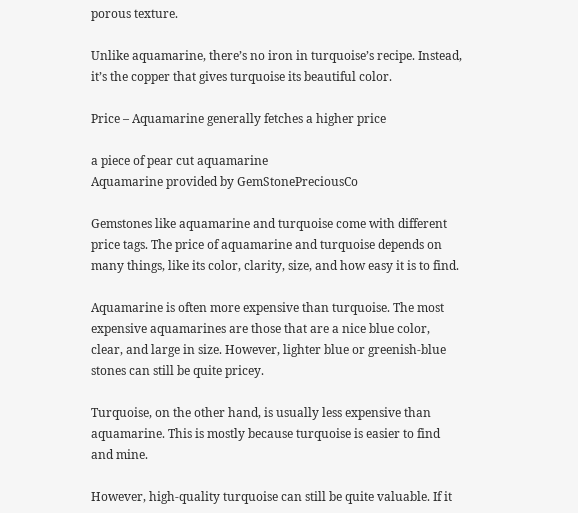porous texture.

Unlike aquamarine, there’s no iron in turquoise’s recipe. Instead, it’s the copper that gives turquoise its beautiful color.

Price – Aquamarine generally fetches a higher price

a piece of pear cut aquamarine
Aquamarine provided by GemStonePreciousCo

Gemstones like aquamarine and turquoise come with different price tags. The price of aquamarine and turquoise depends on many things, like its color, clarity, size, and how easy it is to find.

Aquamarine is often more expensive than turquoise. The most expensive aquamarines are those that are a nice blue color, clear, and large in size. However, lighter blue or greenish-blue stones can still be quite pricey.

Turquoise, on the other hand, is usually less expensive than aquamarine. This is mostly because turquoise is easier to find and mine.

However, high-quality turquoise can still be quite valuable. If it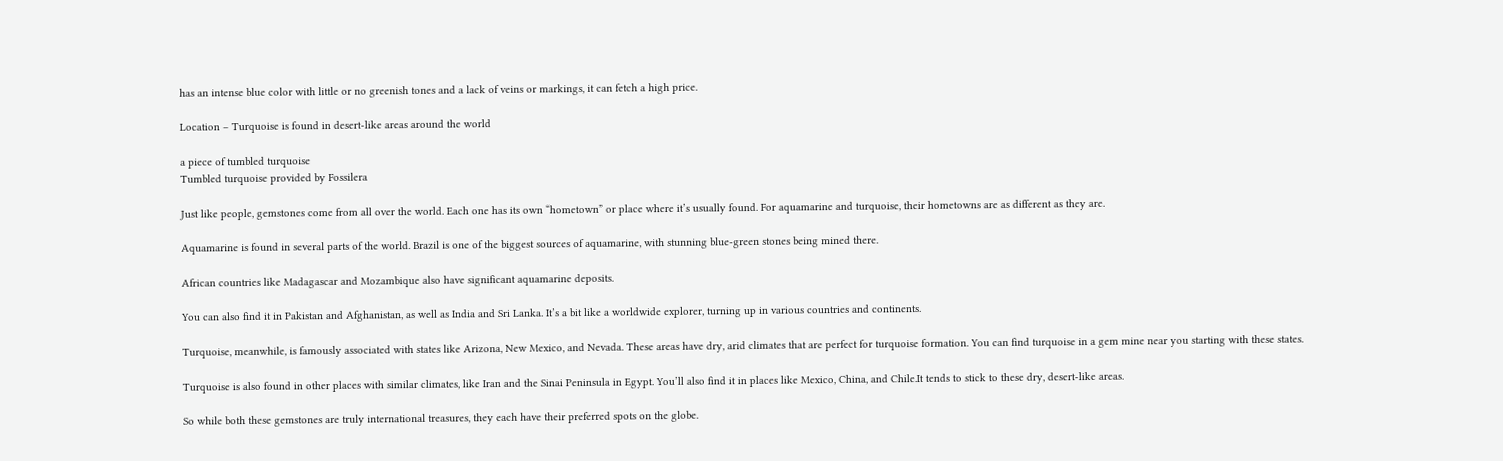has an intense blue color with little or no greenish tones and a lack of veins or markings, it can fetch a high price.

Location – Turquoise is found in desert-like areas around the world

a piece of tumbled turquoise
Tumbled turquoise provided by Fossilera

Just like people, gemstones come from all over the world. Each one has its own “hometown” or place where it’s usually found. For aquamarine and turquoise, their hometowns are as different as they are.

Aquamarine is found in several parts of the world. Brazil is one of the biggest sources of aquamarine, with stunning blue-green stones being mined there.

African countries like Madagascar and Mozambique also have significant aquamarine deposits.

You can also find it in Pakistan and Afghanistan, as well as India and Sri Lanka. It’s a bit like a worldwide explorer, turning up in various countries and continents.

Turquoise, meanwhile, is famously associated with states like Arizona, New Mexico, and Nevada. These areas have dry, arid climates that are perfect for turquoise formation. You can find turquoise in a gem mine near you starting with these states.

Turquoise is also found in other places with similar climates, like Iran and the Sinai Peninsula in Egypt. You’ll also find it in places like Mexico, China, and Chile.It tends to stick to these dry, desert-like areas.

So while both these gemstones are truly international treasures, they each have their preferred spots on the globe.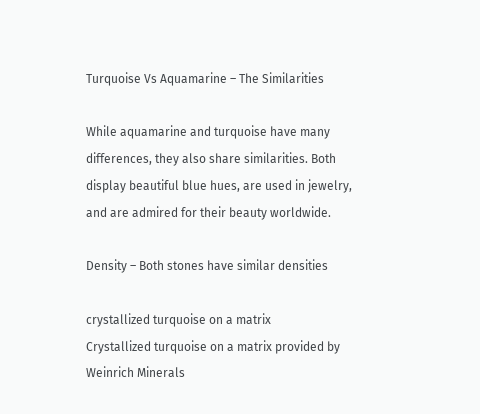Turquoise Vs Aquamarine – The Similarities

While aquamarine and turquoise have many differences, they also share similarities. Both display beautiful blue hues, are used in jewelry, and are admired for their beauty worldwide.

Density – Both stones have similar densities

crystallized turquoise on a matrix
Crystallized turquoise on a matrix provided by Weinrich Minerals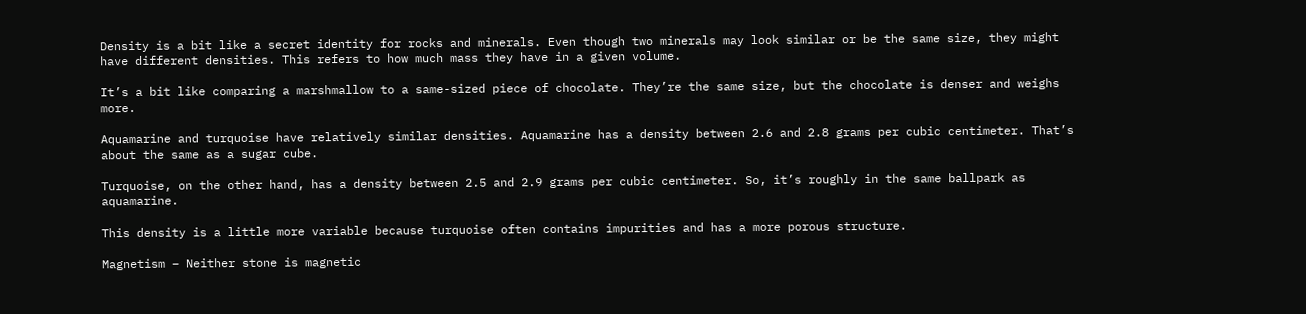Density is a bit like a secret identity for rocks and minerals. Even though two minerals may look similar or be the same size, they might have different densities. This refers to how much mass they have in a given volume.

It’s a bit like comparing a marshmallow to a same-sized piece of chocolate. They’re the same size, but the chocolate is denser and weighs more.

Aquamarine and turquoise have relatively similar densities. Aquamarine has a density between 2.6 and 2.8 grams per cubic centimeter. That’s about the same as a sugar cube.

Turquoise, on the other hand, has a density between 2.5 and 2.9 grams per cubic centimeter. So, it’s roughly in the same ballpark as aquamarine.

This density is a little more variable because turquoise often contains impurities and has a more porous structure.

Magnetism – Neither stone is magnetic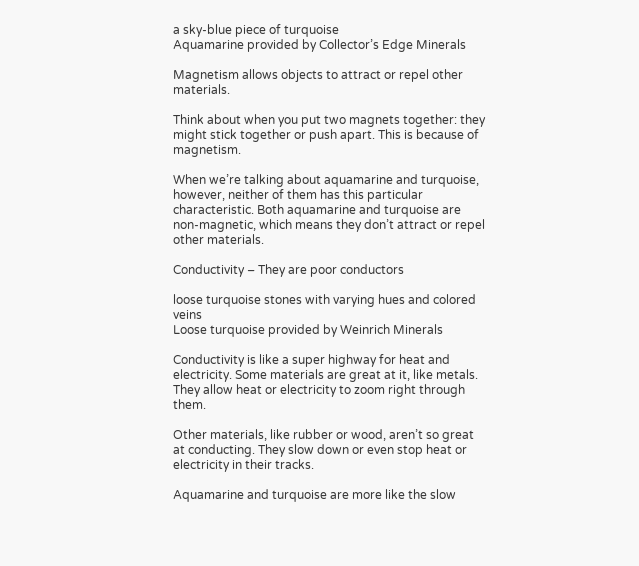a sky-blue piece of turquoise
Aquamarine provided by Collector’s Edge Minerals

Magnetism allows objects to attract or repel other materials.

Think about when you put two magnets together: they might stick together or push apart. This is because of magnetism.

When we’re talking about aquamarine and turquoise, however, neither of them has this particular characteristic. Both aquamarine and turquoise are non-magnetic, which means they don’t attract or repel other materials.

Conductivity – They are poor conductors

loose turquoise stones with varying hues and colored veins
Loose turquoise provided by Weinrich Minerals

Conductivity is like a super highway for heat and electricity. Some materials are great at it, like metals. They allow heat or electricity to zoom right through them.

Other materials, like rubber or wood, aren’t so great at conducting. They slow down or even stop heat or electricity in their tracks.

Aquamarine and turquoise are more like the slow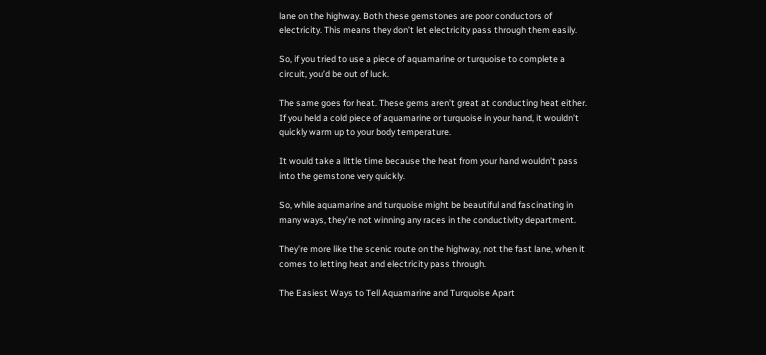lane on the highway. Both these gemstones are poor conductors of electricity. This means they don’t let electricity pass through them easily.

So, if you tried to use a piece of aquamarine or turquoise to complete a circuit, you’d be out of luck.

The same goes for heat. These gems aren’t great at conducting heat either. If you held a cold piece of aquamarine or turquoise in your hand, it wouldn’t quickly warm up to your body temperature.

It would take a little time because the heat from your hand wouldn’t pass into the gemstone very quickly.

So, while aquamarine and turquoise might be beautiful and fascinating in many ways, they’re not winning any races in the conductivity department.

They’re more like the scenic route on the highway, not the fast lane, when it comes to letting heat and electricity pass through.

The Easiest Ways to Tell Aquamarine and Turquoise Apart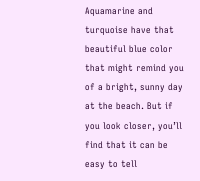Aquamarine and turquoise have that beautiful blue color that might remind you of a bright, sunny day at the beach. But if you look closer, you’ll find that it can be easy to tell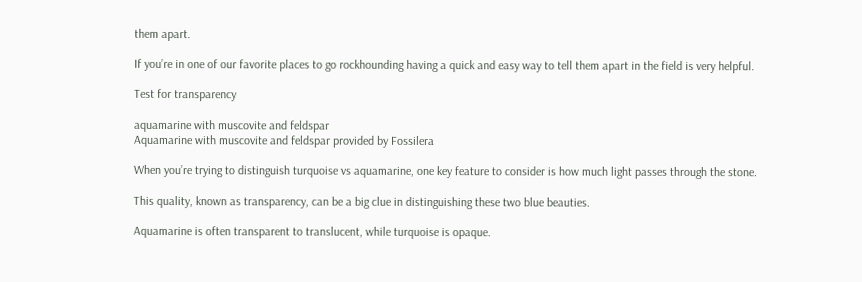them apart.

If you’re in one of our favorite places to go rockhounding having a quick and easy way to tell them apart in the field is very helpful.

Test for transparency

aquamarine with muscovite and feldspar
Aquamarine with muscovite and feldspar provided by Fossilera

When you’re trying to distinguish turquoise vs aquamarine, one key feature to consider is how much light passes through the stone.

This quality, known as transparency, can be a big clue in distinguishing these two blue beauties.

Aquamarine is often transparent to translucent, while turquoise is opaque.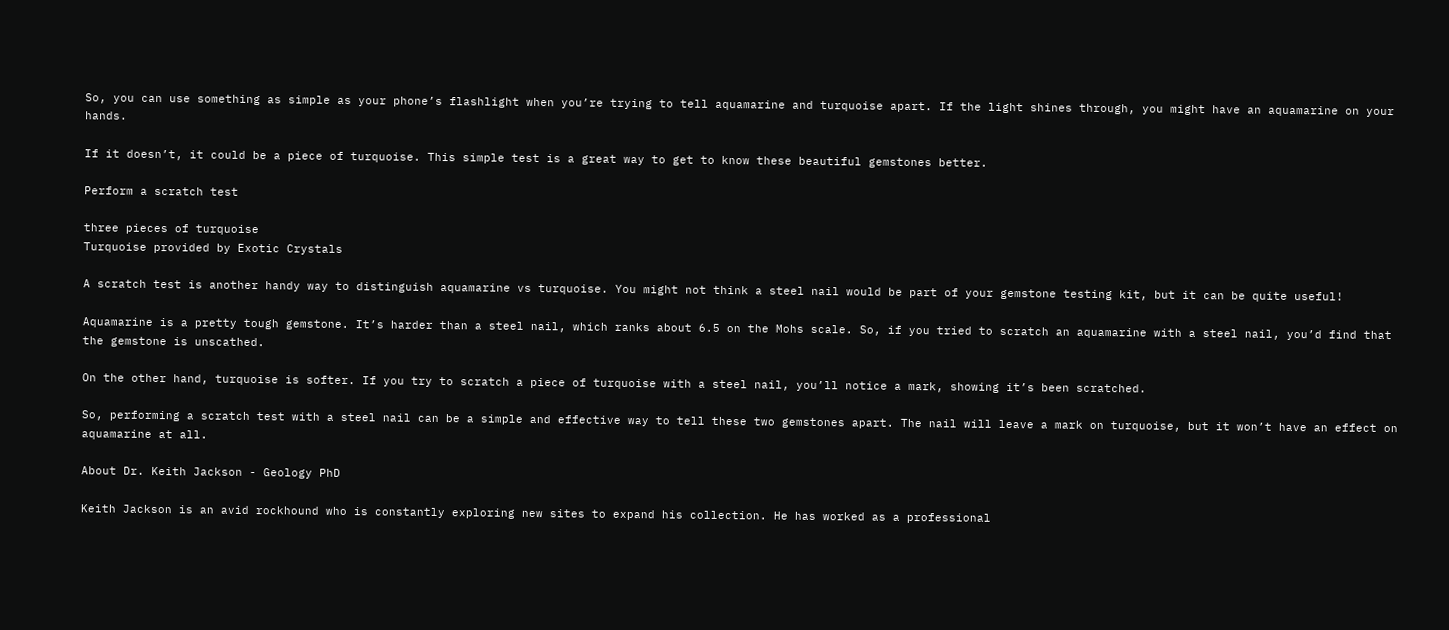So, you can use something as simple as your phone’s flashlight when you’re trying to tell aquamarine and turquoise apart. If the light shines through, you might have an aquamarine on your hands.

If it doesn’t, it could be a piece of turquoise. This simple test is a great way to get to know these beautiful gemstones better.

Perform a scratch test

three pieces of turquoise
Turquoise provided by Exotic Crystals

A scratch test is another handy way to distinguish aquamarine vs turquoise. You might not think a steel nail would be part of your gemstone testing kit, but it can be quite useful!

Aquamarine is a pretty tough gemstone. It’s harder than a steel nail, which ranks about 6.5 on the Mohs scale. So, if you tried to scratch an aquamarine with a steel nail, you’d find that the gemstone is unscathed.

On the other hand, turquoise is softer. If you try to scratch a piece of turquoise with a steel nail, you’ll notice a mark, showing it’s been scratched.

So, performing a scratch test with a steel nail can be a simple and effective way to tell these two gemstones apart. The nail will leave a mark on turquoise, but it won’t have an effect on aquamarine at all.

About Dr. Keith Jackson - Geology PhD

Keith Jackson is an avid rockhound who is constantly exploring new sites to expand his collection. He has worked as a professional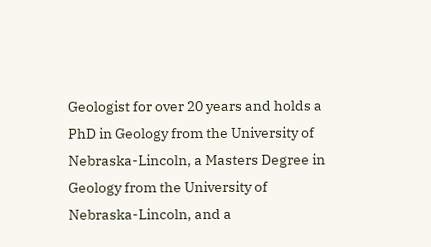Geologist for over 20 years and holds a PhD in Geology from the University of Nebraska-Lincoln, a Masters Degree in Geology from the University of Nebraska-Lincoln, and a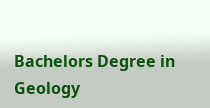Bachelors Degree in Geology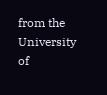from the University of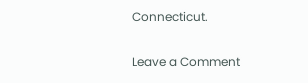Connecticut.

Leave a Comment